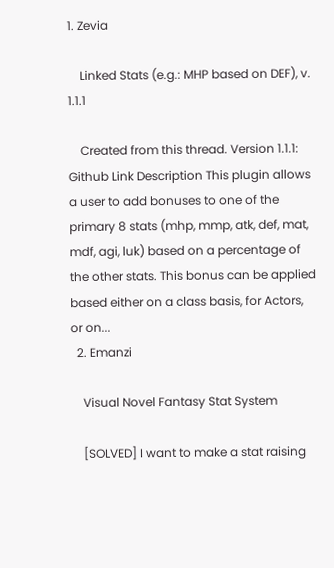1. Zevia

    Linked Stats (e.g.: MHP based on DEF), v. 1.1.1

    Created from this thread. Version 1.1.1: Github Link Description This plugin allows a user to add bonuses to one of the primary 8 stats (mhp, mmp, atk, def, mat, mdf, agi, luk) based on a percentage of the other stats. This bonus can be applied based either on a class basis, for Actors, or on...
  2. Emanzi

    Visual Novel Fantasy Stat System

    [SOLVED] I want to make a stat raising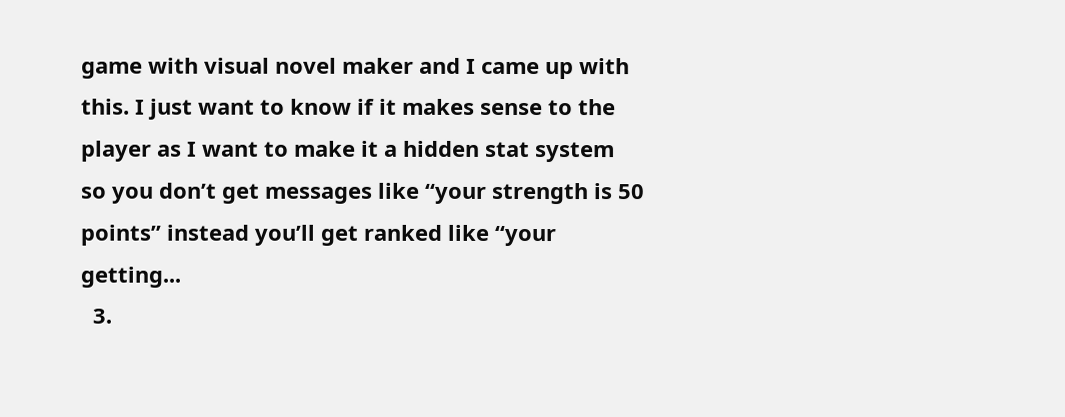game with visual novel maker and I came up with this. I just want to know if it makes sense to the player as I want to make it a hidden stat system so you don’t get messages like “your strength is 50 points” instead you’ll get ranked like “your getting...
  3.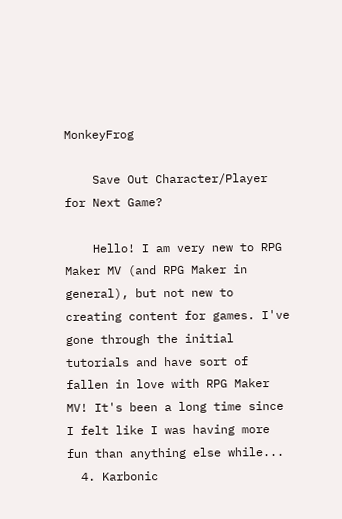MonkeyFrog

    Save Out Character/Player for Next Game?

    Hello! I am very new to RPG Maker MV (and RPG Maker in general), but not new to creating content for games. I've gone through the initial tutorials and have sort of fallen in love with RPG Maker MV! It's been a long time since I felt like I was having more fun than anything else while...
  4. Karbonic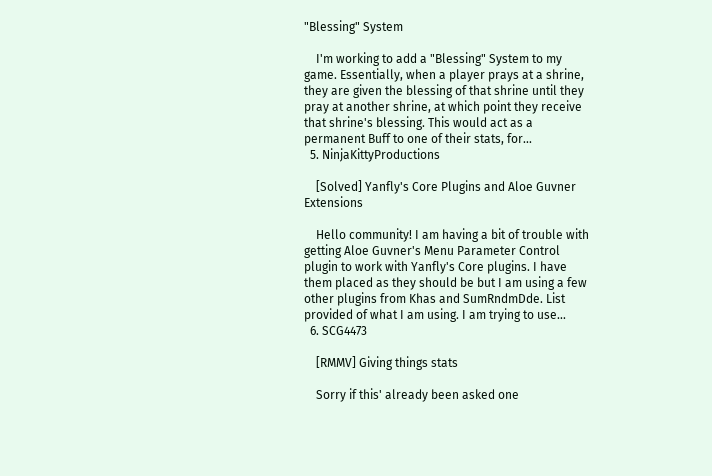"Blessing" System

    I'm working to add a "Blessing" System to my game. Essentially, when a player prays at a shrine, they are given the blessing of that shrine until they pray at another shrine, at which point they receive that shrine's blessing. This would act as a permanent Buff to one of their stats, for...
  5. NinjaKittyProductions

    [Solved] Yanfly's Core Plugins and Aloe Guvner Extensions

    Hello community! I am having a bit of trouble with getting Aloe Guvner's Menu Parameter Control plugin to work with Yanfly's Core plugins. I have them placed as they should be but I am using a few other plugins from Khas and SumRndmDde. List provided of what I am using. I am trying to use...
  6. SCG4473

    [RMMV] Giving things stats

    Sorry if this' already been asked one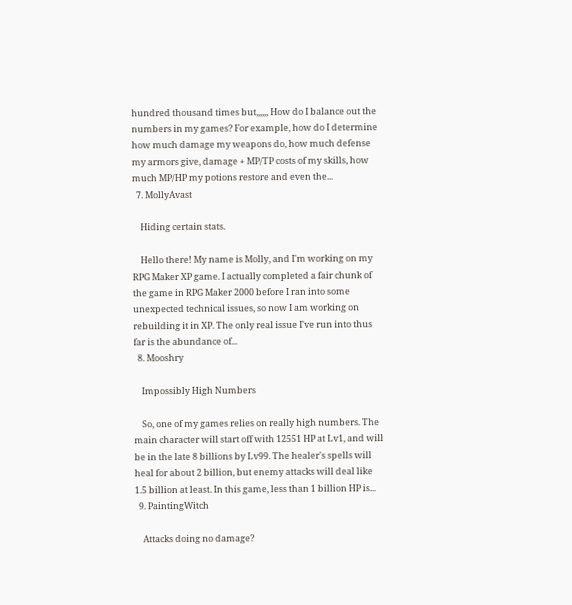hundred thousand times but,,,,,, How do I balance out the numbers in my games? For example, how do I determine how much damage my weapons do, how much defense my armors give, damage + MP/TP costs of my skills, how much MP/HP my potions restore and even the...
  7. MollyAvast

    Hiding certain stats.

    Hello there! My name is Molly, and I'm working on my RPG Maker XP game. I actually completed a fair chunk of the game in RPG Maker 2000 before I ran into some unexpected technical issues, so now I am working on rebuilding it in XP. The only real issue I've run into thus far is the abundance of...
  8. Mooshry

    Impossibly High Numbers

    So, one of my games relies on really high numbers. The main character will start off with 12551 HP at Lv1, and will be in the late 8 billions by Lv99. The healer's spells will heal for about 2 billion, but enemy attacks will deal like 1.5 billion at least. In this game, less than 1 billion HP is...
  9. PaintingWitch

    Attacks doing no damage?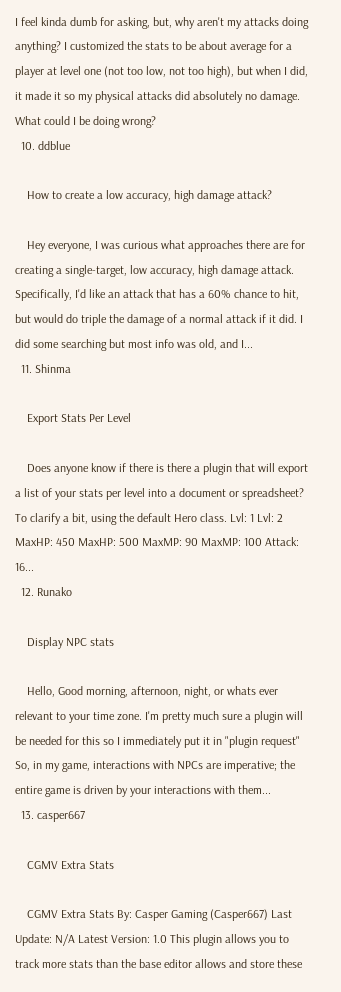I feel kinda dumb for asking, but, why aren't my attacks doing anything? I customized the stats to be about average for a player at level one (not too low, not too high), but when I did, it made it so my physical attacks did absolutely no damage. What could I be doing wrong?
  10. ddblue

    How to create a low accuracy, high damage attack?

    Hey everyone, I was curious what approaches there are for creating a single-target, low accuracy, high damage attack. Specifically, I'd like an attack that has a 60% chance to hit, but would do triple the damage of a normal attack if it did. I did some searching but most info was old, and I...
  11. Shinma

    Export Stats Per Level

    Does anyone know if there is there a plugin that will export a list of your stats per level into a document or spreadsheet? To clarify a bit, using the default Hero class. Lvl: 1 Lvl: 2 MaxHP: 450 MaxHP: 500 MaxMP: 90 MaxMP: 100 Attack: 16...
  12. Runako

    Display NPC stats

    Hello, Good morning, afternoon, night, or whats ever relevant to your time zone. I'm pretty much sure a plugin will be needed for this so I immediately put it in "plugin request" So, in my game, interactions with NPCs are imperative; the entire game is driven by your interactions with them...
  13. casper667

    CGMV Extra Stats

    CGMV Extra Stats By: Casper Gaming (Casper667) Last Update: N/A Latest Version: 1.0 This plugin allows you to track more stats than the base editor allows and store these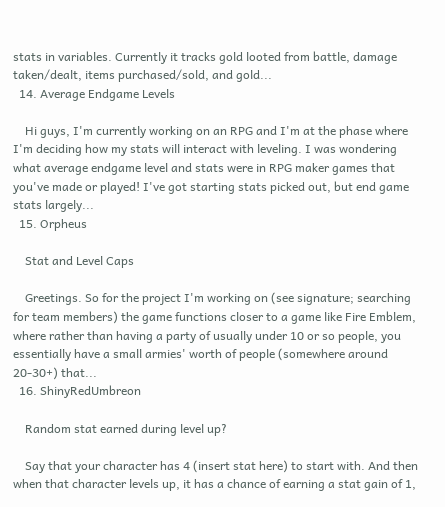stats in variables. Currently it tracks gold looted from battle, damage taken/dealt, items purchased/sold, and gold...
  14. Average Endgame Levels

    Hi guys, I'm currently working on an RPG and I'm at the phase where I'm deciding how my stats will interact with leveling. I was wondering what average endgame level and stats were in RPG maker games that you've made or played! I've got starting stats picked out, but end game stats largely...
  15. Orpheus

    Stat and Level Caps

    Greetings. So for the project I'm working on (see signature; searching for team members) the game functions closer to a game like Fire Emblem, where rather than having a party of usually under 10 or so people, you essentially have a small armies' worth of people (somewhere around 20-30+) that...
  16. ShinyRedUmbreon

    Random stat earned during level up?

    Say that your character has 4 (insert stat here) to start with. And then when that character levels up, it has a chance of earning a stat gain of 1,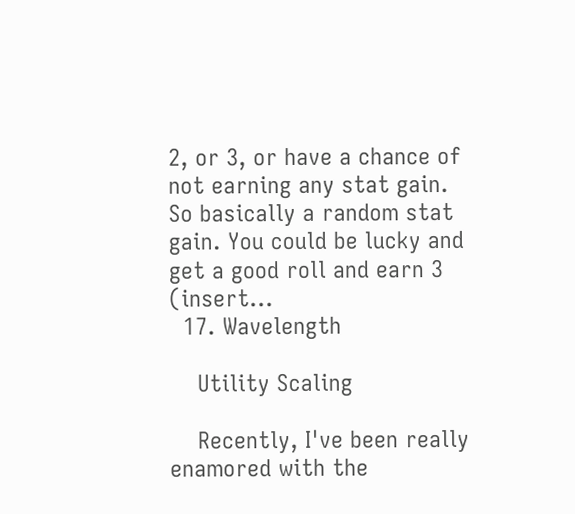2, or 3, or have a chance of not earning any stat gain. So basically a random stat gain. You could be lucky and get a good roll and earn 3 (insert...
  17. Wavelength

    Utility Scaling

    Recently, I've been really enamored with the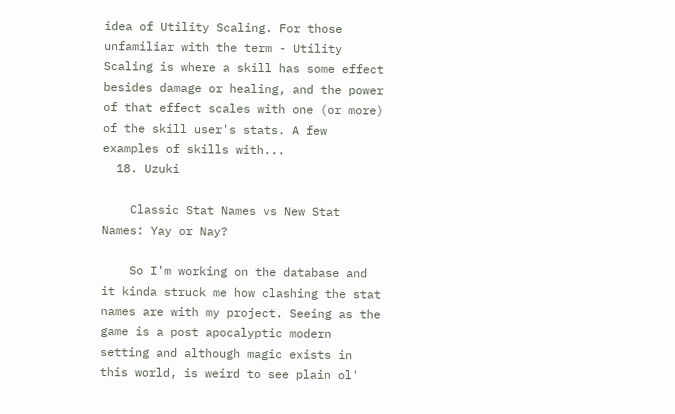idea of Utility Scaling. For those unfamiliar with the term - Utility Scaling is where a skill has some effect besides damage or healing, and the power of that effect scales with one (or more) of the skill user's stats. A few examples of skills with...
  18. Uzuki

    Classic Stat Names vs New Stat Names: Yay or Nay?

    So I'm working on the database and it kinda struck me how clashing the stat names are with my project. Seeing as the game is a post apocalyptic modern setting and although magic exists in this world, is weird to see plain ol'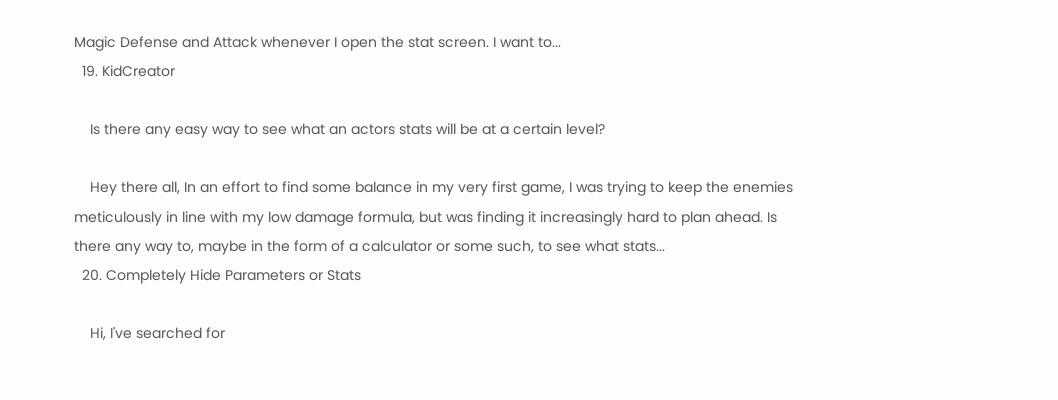Magic Defense and Attack whenever I open the stat screen. I want to...
  19. KidCreator

    Is there any easy way to see what an actors stats will be at a certain level?

    Hey there all, In an effort to find some balance in my very first game, I was trying to keep the enemies meticulously in line with my low damage formula, but was finding it increasingly hard to plan ahead. Is there any way to, maybe in the form of a calculator or some such, to see what stats...
  20. Completely Hide Parameters or Stats

    Hi, I've searched for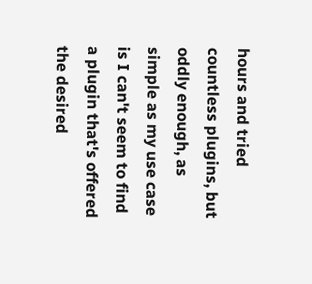hours and tried countless plugins, but oddly enough, as simple as my use case is I can't seem to find a plugin that's offered the desired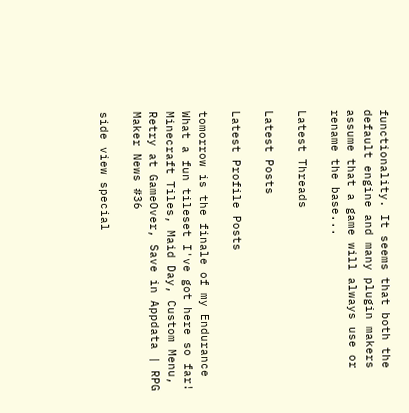functionality. It seems that both the default engine and many plugin makers assume that a game will always use or rename the base...

Latest Threads

Latest Posts

Latest Profile Posts

tomorrow is the finale of my Endurance
What a fun tileset I've got here so far!
Minecraft Tiles, Maid Day, Custom Menu, Retry at GameOver, Save in Appdata | RPG Maker News #36

side view special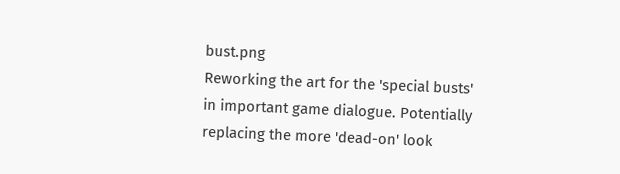bust.png
Reworking the art for the 'special busts' in important game dialogue. Potentially replacing the more 'dead-on' look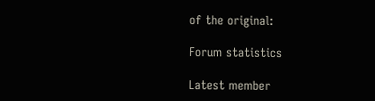of the original:

Forum statistics

Latest member